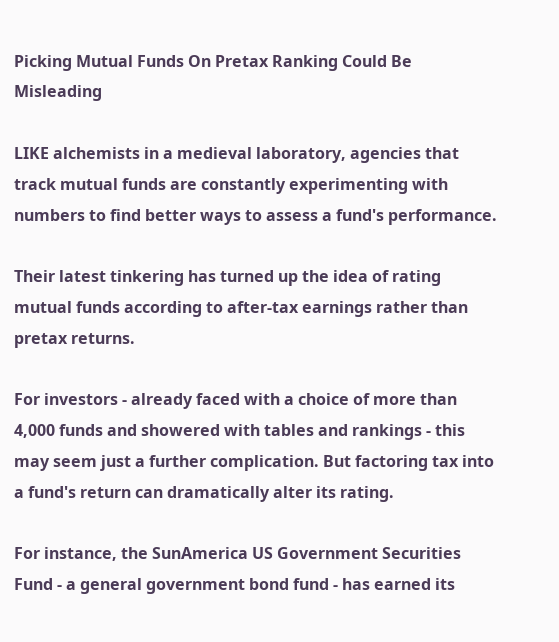Picking Mutual Funds On Pretax Ranking Could Be Misleading

LIKE alchemists in a medieval laboratory, agencies that track mutual funds are constantly experimenting with numbers to find better ways to assess a fund's performance.

Their latest tinkering has turned up the idea of rating mutual funds according to after-tax earnings rather than pretax returns.

For investors - already faced with a choice of more than 4,000 funds and showered with tables and rankings - this may seem just a further complication. But factoring tax into a fund's return can dramatically alter its rating.

For instance, the SunAmerica US Government Securities Fund - a general government bond fund - has earned its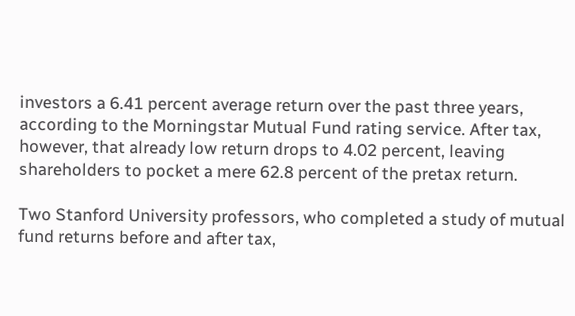investors a 6.41 percent average return over the past three years, according to the Morningstar Mutual Fund rating service. After tax, however, that already low return drops to 4.02 percent, leaving shareholders to pocket a mere 62.8 percent of the pretax return.

Two Stanford University professors, who completed a study of mutual fund returns before and after tax,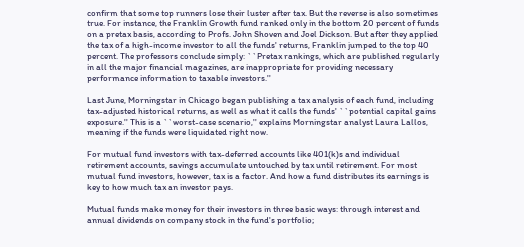confirm that some top runners lose their luster after tax. But the reverse is also sometimes true. For instance, the Franklin Growth fund ranked only in the bottom 20 percent of funds on a pretax basis, according to Profs. John Shoven and Joel Dickson. But after they applied the tax of a high-income investor to all the funds' returns, Franklin jumped to the top 40 percent. The professors conclude simply: ``Pretax rankings, which are published regularly in all the major financial magazines, are inappropriate for providing necessary performance information to taxable investors.''

Last June, Morningstar in Chicago began publishing a tax analysis of each fund, including tax-adjusted historical returns, as well as what it calls the funds' ``potential capital gains exposure.'' This is a ``worst-case scenario,'' explains Morningstar analyst Laura Lallos, meaning if the funds were liquidated right now.

For mutual fund investors with tax-deferred accounts like 401(k)s and individual retirement accounts, savings accumulate untouched by tax until retirement. For most mutual fund investors, however, tax is a factor. And how a fund distributes its earnings is key to how much tax an investor pays.

Mutual funds make money for their investors in three basic ways: through interest and annual dividends on company stock in the fund's portfolio;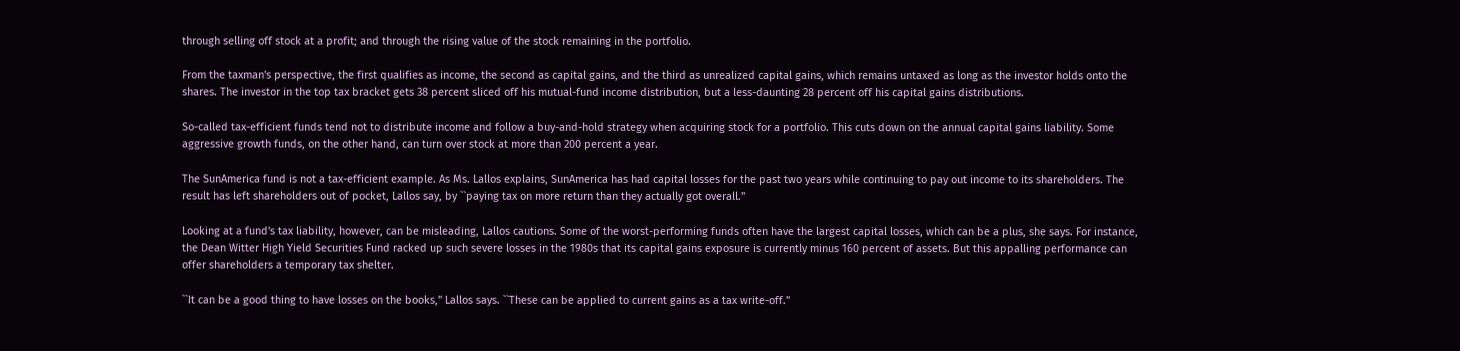through selling off stock at a profit; and through the rising value of the stock remaining in the portfolio.

From the taxman's perspective, the first qualifies as income, the second as capital gains, and the third as unrealized capital gains, which remains untaxed as long as the investor holds onto the shares. The investor in the top tax bracket gets 38 percent sliced off his mutual-fund income distribution, but a less-daunting 28 percent off his capital gains distributions.

So-called tax-efficient funds tend not to distribute income and follow a buy-and-hold strategy when acquiring stock for a portfolio. This cuts down on the annual capital gains liability. Some aggressive growth funds, on the other hand, can turn over stock at more than 200 percent a year.

The SunAmerica fund is not a tax-efficient example. As Ms. Lallos explains, SunAmerica has had capital losses for the past two years while continuing to pay out income to its shareholders. The result has left shareholders out of pocket, Lallos say, by ``paying tax on more return than they actually got overall.''

Looking at a fund's tax liability, however, can be misleading, Lallos cautions. Some of the worst-performing funds often have the largest capital losses, which can be a plus, she says. For instance, the Dean Witter High Yield Securities Fund racked up such severe losses in the 1980s that its capital gains exposure is currently minus 160 percent of assets. But this appalling performance can offer shareholders a temporary tax shelter.

``It can be a good thing to have losses on the books,'' Lallos says. ``These can be applied to current gains as a tax write-off.''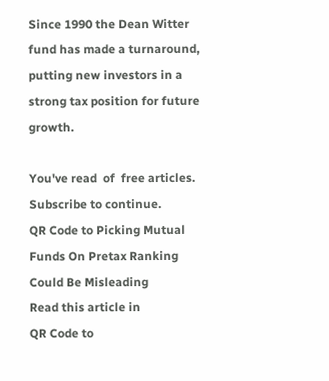Since 1990 the Dean Witter fund has made a turnaround, putting new investors in a strong tax position for future growth.

You've read  of  free articles. Subscribe to continue.
QR Code to Picking Mutual Funds On Pretax Ranking Could Be Misleading
Read this article in
QR Code to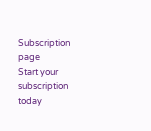Subscription page
Start your subscription today